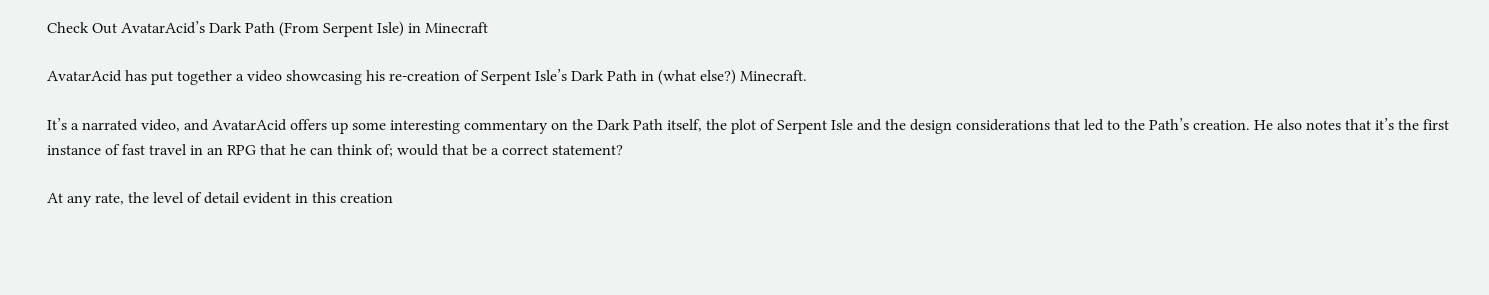Check Out AvatarAcid’s Dark Path (From Serpent Isle) in Minecraft

AvatarAcid has put together a video showcasing his re-creation of Serpent Isle’s Dark Path in (what else?) Minecraft.

It’s a narrated video, and AvatarAcid offers up some interesting commentary on the Dark Path itself, the plot of Serpent Isle and the design considerations that led to the Path’s creation. He also notes that it’s the first instance of fast travel in an RPG that he can think of; would that be a correct statement?

At any rate, the level of detail evident in this creation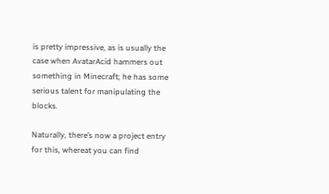is pretty impressive, as is usually the case when AvatarAcid hammers out something in Minecraft; he has some serious talent for manipulating the blocks.

Naturally, there’s now a project entry for this, whereat you can find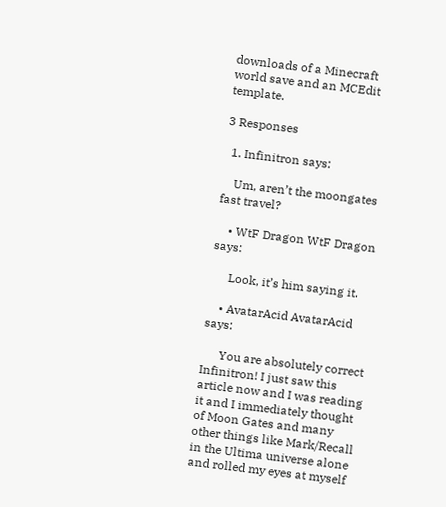downloads of a Minecraft world save and an MCEdit template.

3 Responses

  1. Infinitron says:

    Um, aren’t the moongates fast travel?

    • WtF Dragon WtF Dragon says:

      Look, it’s him saying it.

    • AvatarAcid AvatarAcid says:

      You are absolutely correct Infinitron! I just saw this article now and I was reading it and I immediately thought of Moon Gates and many other things like Mark/Recall in the Ultima universe alone and rolled my eyes at myself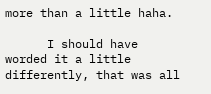more than a little haha.

      I should have worded it a little differently, that was all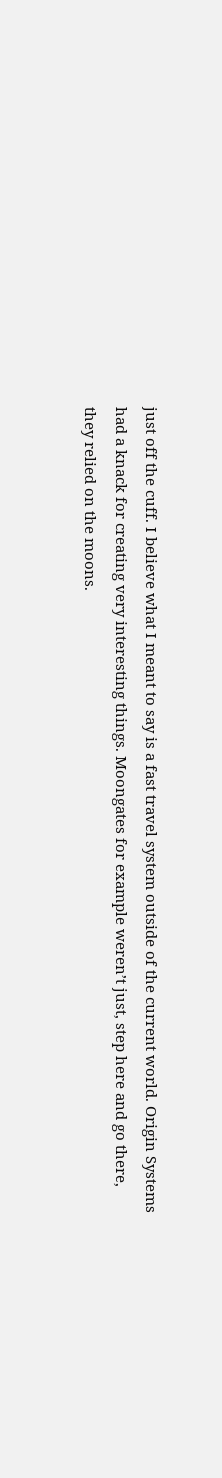just off the cuff. I believe what I meant to say is a fast travel system outside of the current world. Origin Systems had a knack for creating very interesting things. Moongates for example weren’t just, step here and go there, they relied on the moons.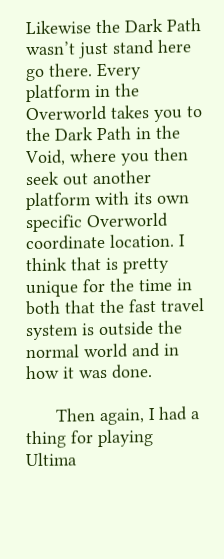Likewise the Dark Path wasn’t just stand here go there. Every platform in the Overworld takes you to the Dark Path in the Void, where you then seek out another platform with its own specific Overworld coordinate location. I think that is pretty unique for the time in both that the fast travel system is outside the normal world and in how it was done.

      Then again, I had a thing for playing Ultima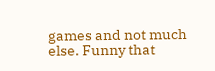games and not much else. Funny that